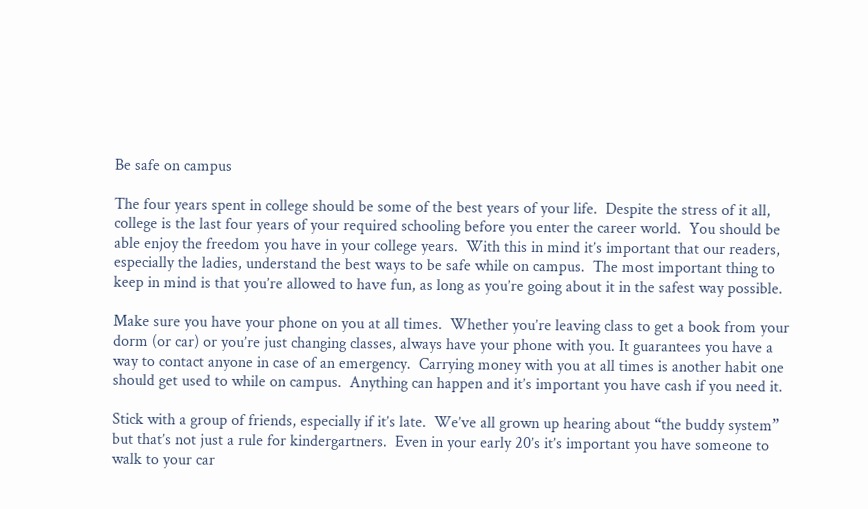Be safe on campus

The four years spent in college should be some of the best years of your life.  Despite the stress of it all, college is the last four years of your required schooling before you enter the career world.  You should be able enjoy the freedom you have in your college years.  With this in mind it’s important that our readers, especially the ladies, understand the best ways to be safe while on campus.  The most important thing to keep in mind is that you’re allowed to have fun, as long as you’re going about it in the safest way possible.

Make sure you have your phone on you at all times.  Whether you’re leaving class to get a book from your dorm (or car) or you’re just changing classes, always have your phone with you. It guarantees you have a way to contact anyone in case of an emergency.  Carrying money with you at all times is another habit one should get used to while on campus.  Anything can happen and it’s important you have cash if you need it.

Stick with a group of friends, especially if it’s late.  We’ve all grown up hearing about “the buddy system” but that’s not just a rule for kindergartners.  Even in your early 20’s it’s important you have someone to walk to your car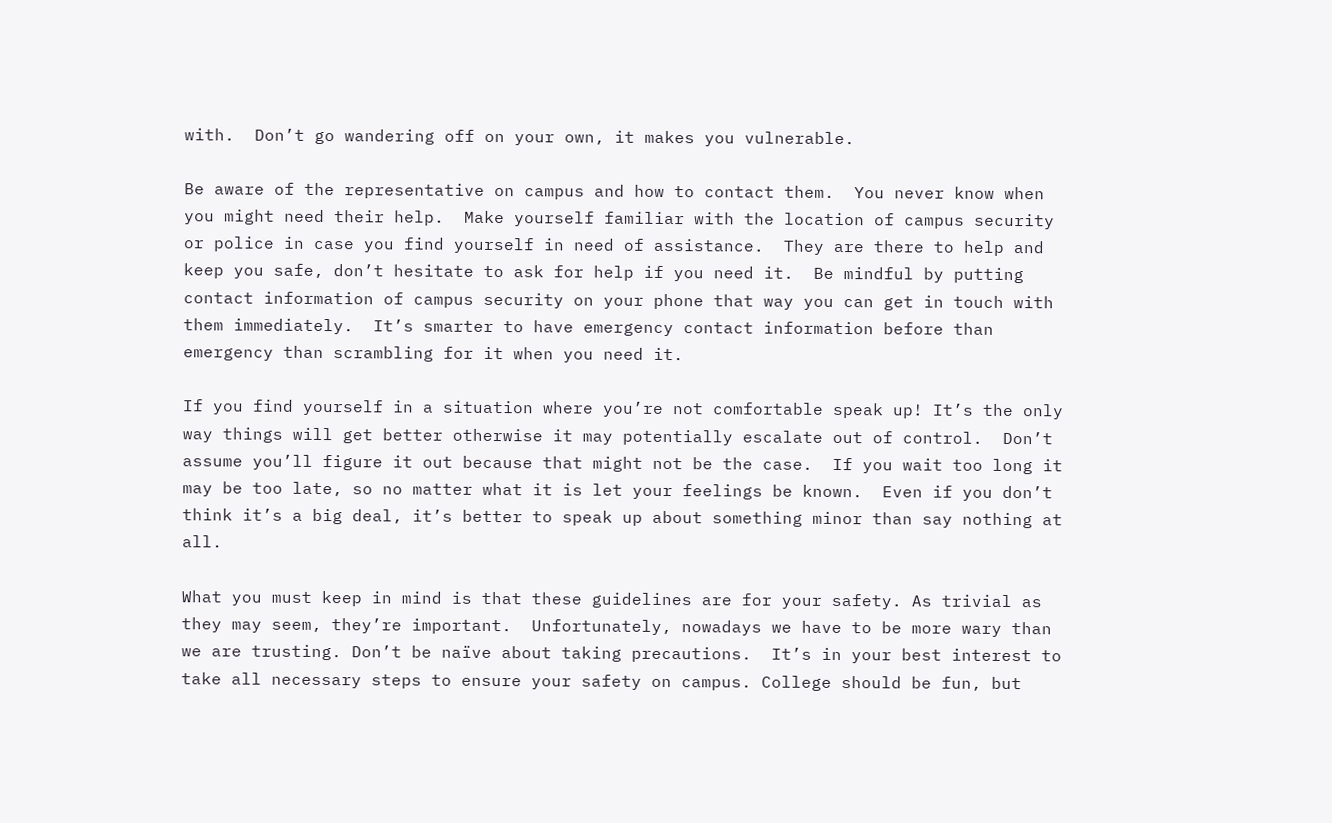with.  Don’t go wandering off on your own, it makes you vulnerable.

Be aware of the representative on campus and how to contact them.  You never know when you might need their help.  Make yourself familiar with the location of campus security or police in case you find yourself in need of assistance.  They are there to help and keep you safe, don’t hesitate to ask for help if you need it.  Be mindful by putting contact information of campus security on your phone that way you can get in touch with them immediately.  It’s smarter to have emergency contact information before than emergency than scrambling for it when you need it.

If you find yourself in a situation where you’re not comfortable speak up! It’s the only way things will get better otherwise it may potentially escalate out of control.  Don’t assume you’ll figure it out because that might not be the case.  If you wait too long it may be too late, so no matter what it is let your feelings be known.  Even if you don’t think it’s a big deal, it’s better to speak up about something minor than say nothing at all.

What you must keep in mind is that these guidelines are for your safety. As trivial as they may seem, they’re important.  Unfortunately, nowadays we have to be more wary than we are trusting. Don’t be naïve about taking precautions.  It’s in your best interest to take all necessary steps to ensure your safety on campus. College should be fun, but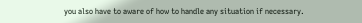you also have to aware of how to handle any situation if necessary.